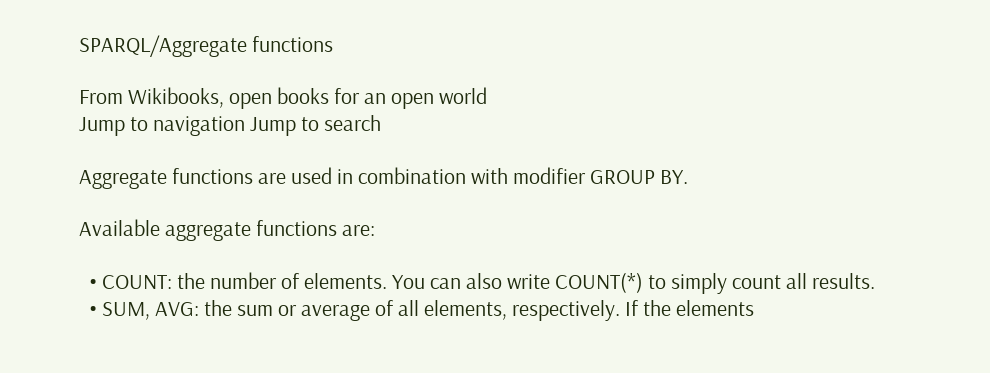SPARQL/Aggregate functions

From Wikibooks, open books for an open world
Jump to navigation Jump to search

Aggregate functions are used in combination with modifier GROUP BY.

Available aggregate functions are:

  • COUNT: the number of elements. You can also write COUNT(*) to simply count all results.
  • SUM, AVG: the sum or average of all elements, respectively. If the elements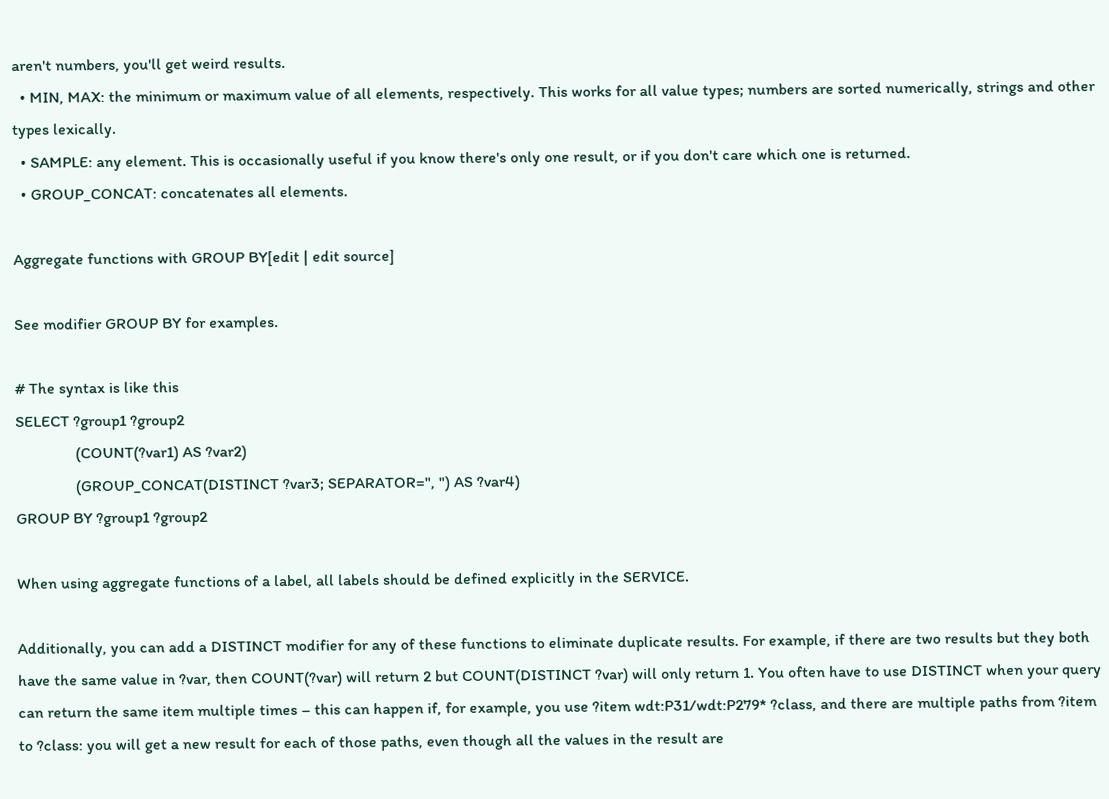aren't numbers, you'll get weird results.
  • MIN, MAX: the minimum or maximum value of all elements, respectively. This works for all value types; numbers are sorted numerically, strings and other types lexically.
  • SAMPLE: any element. This is occasionally useful if you know there's only one result, or if you don't care which one is returned.
  • GROUP_CONCAT: concatenates all elements.

Aggregate functions with GROUP BY[edit | edit source]

See modifier GROUP BY for examples.

# The syntax is like this
SELECT ?group1 ?group2
               (COUNT(?var1) AS ?var2)
               (GROUP_CONCAT(DISTINCT ?var3; SEPARATOR=", ") AS ?var4)
GROUP BY ?group1 ?group2

When using aggregate functions of a label, all labels should be defined explicitly in the SERVICE.

Additionally, you can add a DISTINCT modifier for any of these functions to eliminate duplicate results. For example, if there are two results but they both have the same value in ?var, then COUNT(?var) will return 2 but COUNT(DISTINCT ?var) will only return 1. You often have to use DISTINCT when your query can return the same item multiple times – this can happen if, for example, you use ?item wdt:P31/wdt:P279* ?class, and there are multiple paths from ?item to ?class: you will get a new result for each of those paths, even though all the values in the result are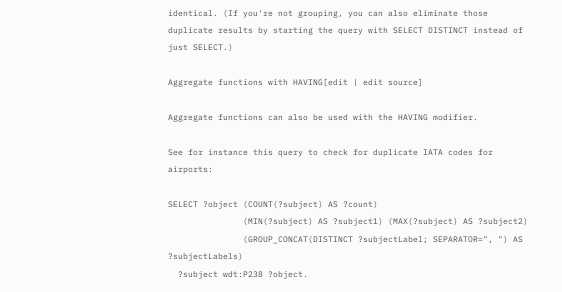identical. (If you're not grouping, you can also eliminate those duplicate results by starting the query with SELECT DISTINCT instead of just SELECT.)

Aggregate functions with HAVING[edit | edit source]

Aggregate functions can also be used with the HAVING modifier.

See for instance this query to check for duplicate IATA codes for airports:

SELECT ?object (COUNT(?subject) AS ?count)
               (MIN(?subject) AS ?subject1) (MAX(?subject) AS ?subject2)
               (GROUP_CONCAT(DISTINCT ?subjectLabel; SEPARATOR=", ") AS ?subjectLabels)
  ?subject wdt:P238 ?object.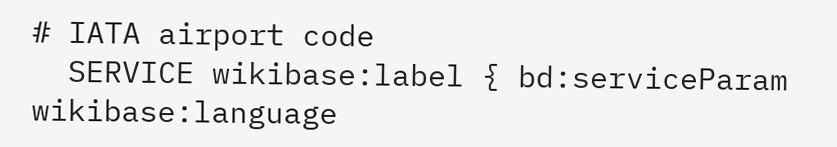# IATA airport code
  SERVICE wikibase:label { bd:serviceParam wikibase:language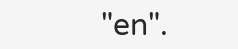"en".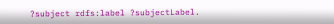?subject rdfs:label ?subjectLabel.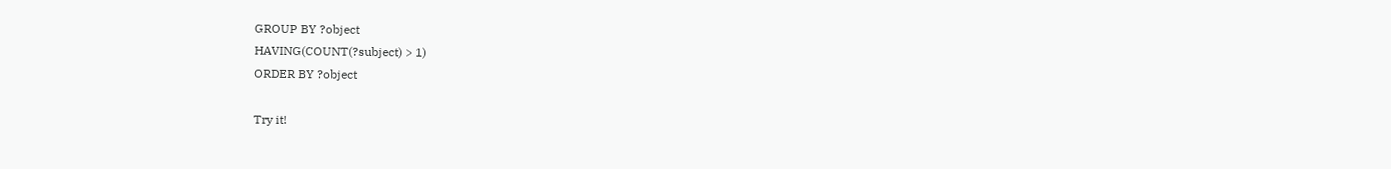GROUP BY ?object
HAVING(COUNT(?subject) > 1)
ORDER BY ?object

Try it!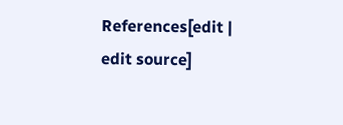References[edit | edit source]